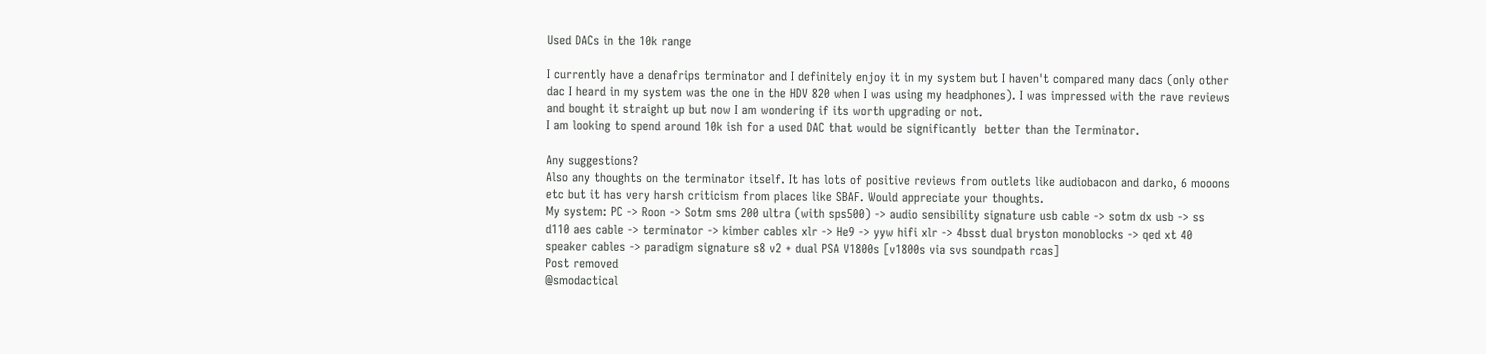Used DACs in the 10k range

I currently have a denafrips terminator and I definitely enjoy it in my system but I haven't compared many dacs (only other dac I heard in my system was the one in the HDV 820 when I was using my headphones). I was impressed with the rave reviews and bought it straight up but now I am wondering if its worth upgrading or not.
I am looking to spend around 10k ish for a used DAC that would be significantly  better than the Terminator.

Any suggestions?
Also any thoughts on the terminator itself. It has lots of positive reviews from outlets like audiobacon and darko, 6 mooons etc but it has very harsh criticism from places like SBAF. Would appreciate your thoughts.
My system: PC -> Roon -> Sotm sms 200 ultra (with sps500) -> audio sensibility signature usb cable -> sotm dx usb -> ss d110 aes cable -> terminator -> kimber cables xlr -> He9 -> yyw hifi xlr -> 4bsst dual bryston monoblocks -> qed xt 40 speaker cables -> paradigm signature s8 v2 + dual PSA V1800s [v1800s via svs soundpath rcas]
Post removed
@smodactical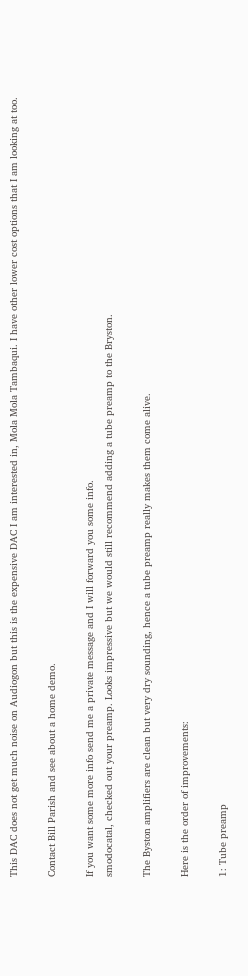This DAC does not get much noise on Audiogon but this is the expensive DAC I am interested in, Mola Mola Tambaqui. I have other lower cost options that I am looking at too.

Contact Bill Parish and see about a home demo.

If you want some more info send me a private message and I will forward you some info.
smodocatal, checked out your preamp. Looks impressive but we would still recommend adding a tube preamp to the Bryston.

The Byston amplifiers are clean but very dry sounding, hence a tube preamp really makes them come alive.

Here is the order of improvements:

1: Tube preamp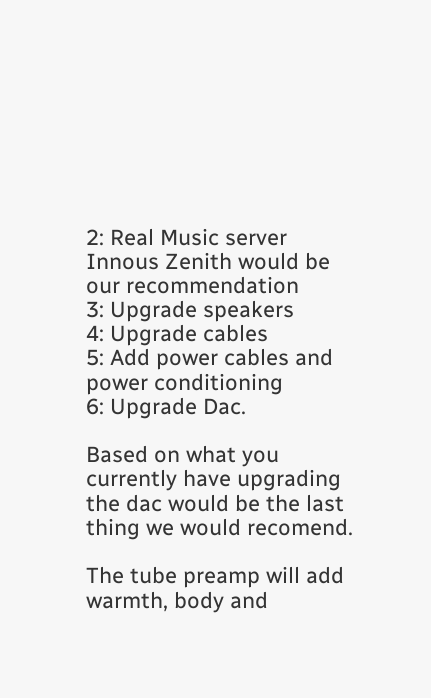2: Real Music server Innous Zenith would be our recommendation
3: Upgrade speakers
4: Upgrade cables
5: Add power cables and power conditioning
6: Upgrade Dac.

Based on what you currently have upgrading the dac would be the last thing we would recomend.

The tube preamp will add warmth, body and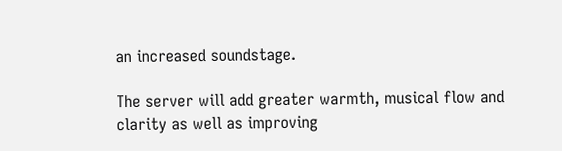an increased soundstage.

The server will add greater warmth, musical flow and clarity as well as improving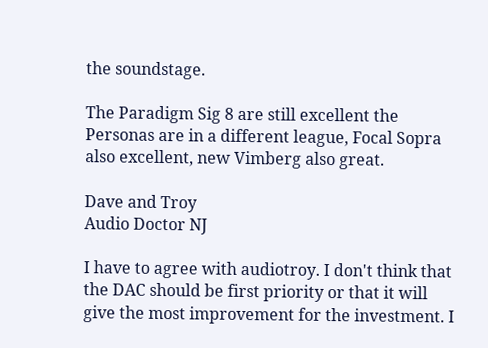the soundstage.

The Paradigm Sig 8 are still excellent the Personas are in a different league, Focal Sopra also excellent, new Vimberg also great.

Dave and Troy
Audio Doctor NJ

I have to agree with audiotroy. I don't think that the DAC should be first priority or that it will give the most improvement for the investment. I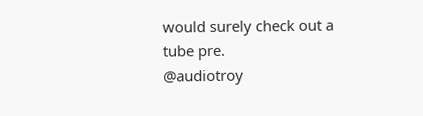would surely check out a tube pre.
@audiotroy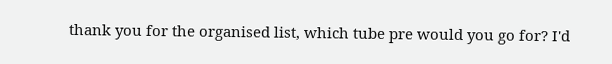thank you for the organised list, which tube pre would you go for? I'd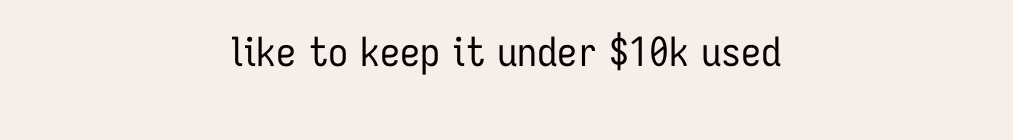like to keep it under $10k used